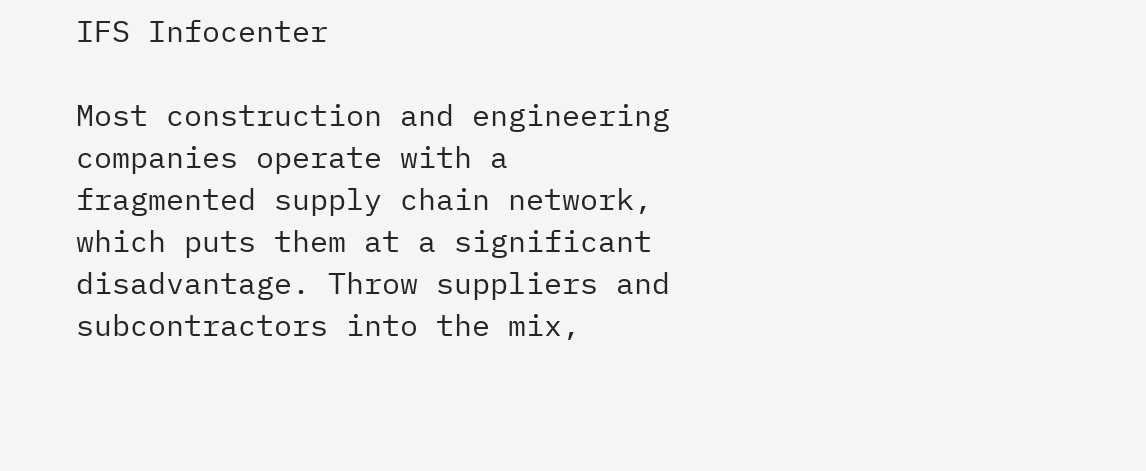IFS Infocenter

Most construction and engineering companies operate with a fragmented supply chain network, which puts them at a significant disadvantage. Throw suppliers and subcontractors into the mix,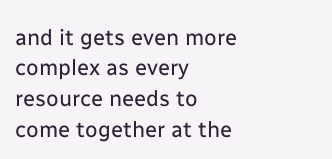and it gets even more complex as every resource needs to come together at the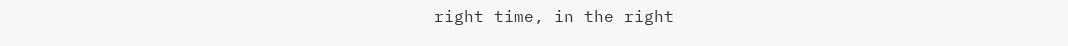right time, in the right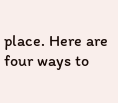place. Here are four ways to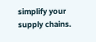simplify your supply chains.